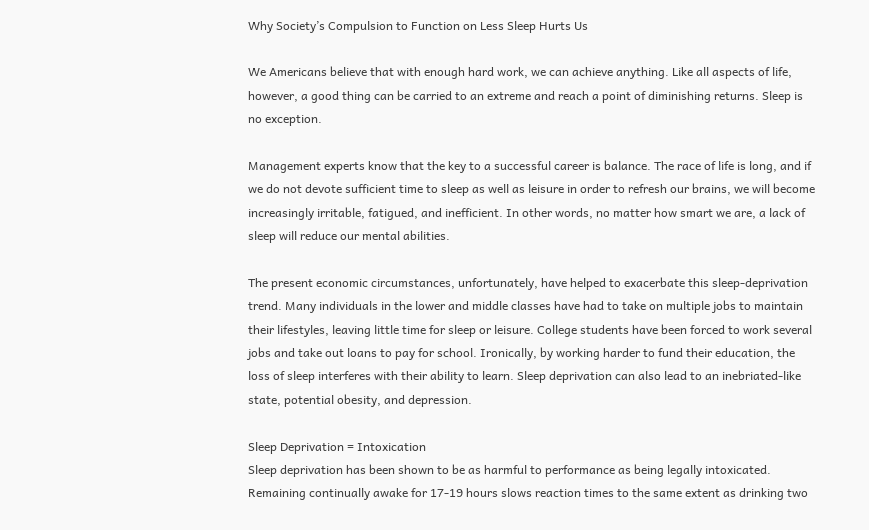Why Society’s Compulsion to Function on Less Sleep Hurts Us

We Americans believe that with enough hard work, we can achieve anything. Like all aspects of life, however, a good thing can be carried to an extreme and reach a point of diminishing returns. Sleep is no exception.

Management experts know that the key to a successful career is balance. The race of life is long, and if we do not devote sufficient time to sleep as well as leisure in order to refresh our brains, we will become increasingly irritable, fatigued, and inefficient. In other words, no matter how smart we are, a lack of sleep will reduce our mental abilities.

The present economic circumstances, unfortunately, have helped to exacerbate this sleep-deprivation trend. Many individuals in the lower and middle classes have had to take on multiple jobs to maintain their lifestyles, leaving little time for sleep or leisure. College students have been forced to work several jobs and take out loans to pay for school. Ironically, by working harder to fund their education, the loss of sleep interferes with their ability to learn. Sleep deprivation can also lead to an inebriated-like state, potential obesity, and depression.

Sleep Deprivation = Intoxication
Sleep deprivation has been shown to be as harmful to performance as being legally intoxicated. Remaining continually awake for 17-19 hours slows reaction times to the same extent as drinking two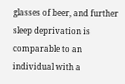glasses of beer, and further sleep deprivation is comparable to an individual with a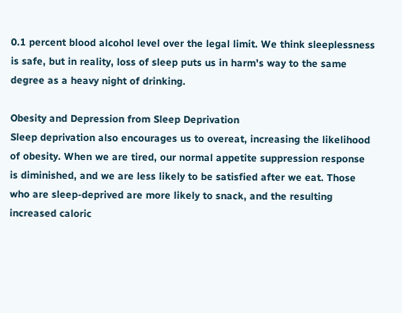0.1 percent blood alcohol level over the legal limit. We think sleeplessness is safe, but in reality, loss of sleep puts us in harm’s way to the same degree as a heavy night of drinking.

Obesity and Depression from Sleep Deprivation
Sleep deprivation also encourages us to overeat, increasing the likelihood of obesity. When we are tired, our normal appetite suppression response is diminished, and we are less likely to be satisfied after we eat. Those who are sleep-deprived are more likely to snack, and the resulting increased caloric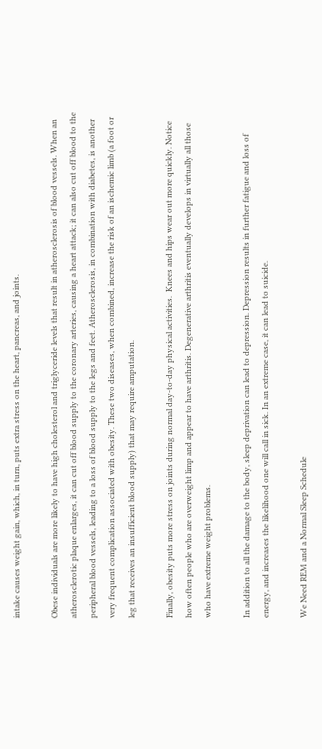intake causes weight gain, which, in turn, puts extra stress on the heart, pancreas, and joints.

Obese individuals are more likely to have high cholesterol and triglyceride levels that result in atherosclerosis of blood vessels. When an atherosclerotic plaque enlarges, it can cut off blood supply to the coronary arteries, causing a heart attack; it can also cut off blood to the peripheral blood vessels, leading to a loss of blood supply to the legs and feet. Atherosclerosis, in combination with diabetes, is another very frequent complication associated with obesity. These two diseases, when combined, increase the risk of an ischemic limb (a foot or leg that receives an insufficient blood supply) that may require amputation.

Finally, obesity puts more stress on joints during normal day-to-day physical activities.  Knees and hips wear out more quickly. Notice how often people who are overweight limp and appear to have arthritis. Degenerative arthritis eventually develops in virtually all those who have extreme weight problems.

In addition to all the damage to the body, sleep deprivation can lead to depression. Depression results in further fatigue and loss of energy, and increases the likelihood one will call in sick. In an extreme case, it can lead to suicide.

We Need REM and a Normal Sleep Schedule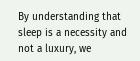By understanding that sleep is a necessity and not a luxury, we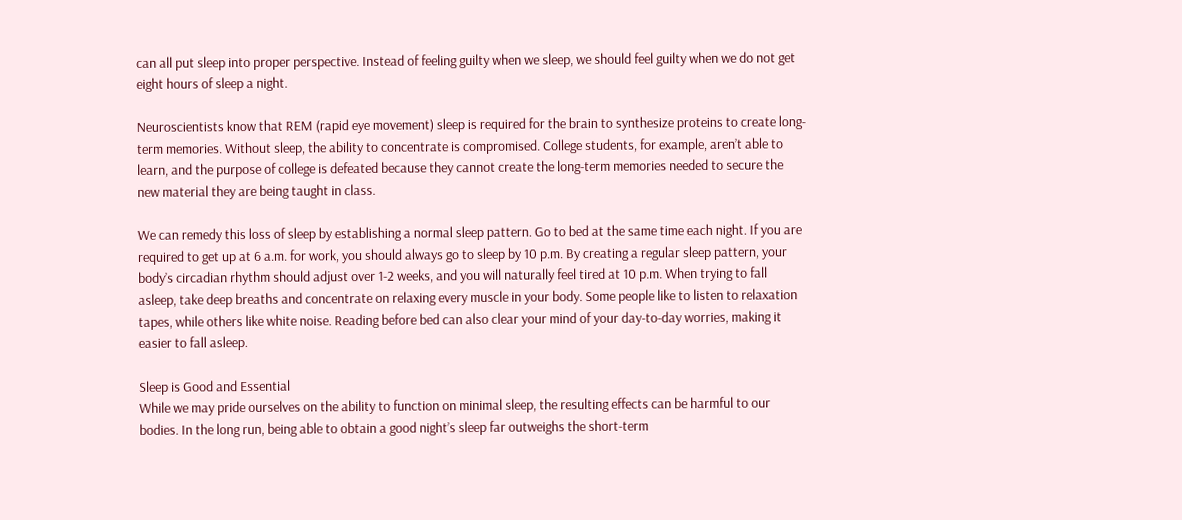can all put sleep into proper perspective. Instead of feeling guilty when we sleep, we should feel guilty when we do not get eight hours of sleep a night.

Neuroscientists know that REM (rapid eye movement) sleep is required for the brain to synthesize proteins to create long-term memories. Without sleep, the ability to concentrate is compromised. College students, for example, aren’t able to learn, and the purpose of college is defeated because they cannot create the long-term memories needed to secure the new material they are being taught in class.

We can remedy this loss of sleep by establishing a normal sleep pattern. Go to bed at the same time each night. If you are required to get up at 6 a.m. for work, you should always go to sleep by 10 p.m. By creating a regular sleep pattern, your body’s circadian rhythm should adjust over 1-2 weeks, and you will naturally feel tired at 10 p.m. When trying to fall asleep, take deep breaths and concentrate on relaxing every muscle in your body. Some people like to listen to relaxation tapes, while others like white noise. Reading before bed can also clear your mind of your day-to-day worries, making it easier to fall asleep.

Sleep is Good and Essential
While we may pride ourselves on the ability to function on minimal sleep, the resulting effects can be harmful to our bodies. In the long run, being able to obtain a good night’s sleep far outweighs the short-term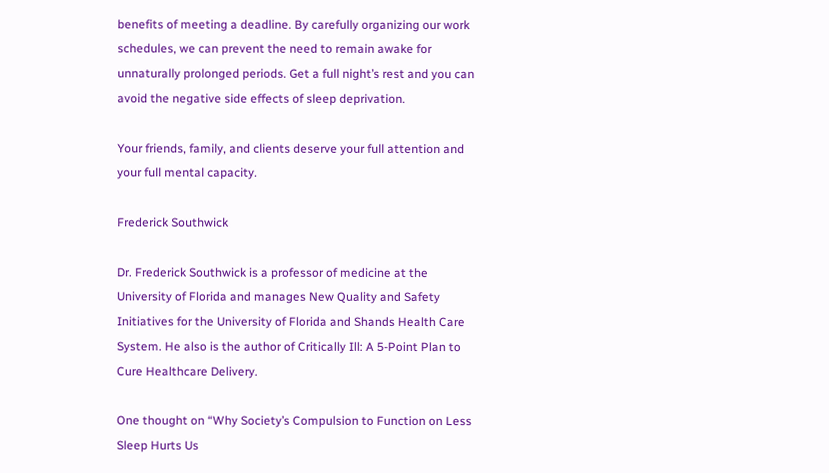benefits of meeting a deadline. By carefully organizing our work schedules, we can prevent the need to remain awake for unnaturally prolonged periods. Get a full night’s rest and you can avoid the negative side effects of sleep deprivation.

Your friends, family, and clients deserve your full attention and your full mental capacity.

Frederick Southwick

Dr. Frederick Southwick is a professor of medicine at the University of Florida and manages New Quality and Safety Initiatives for the University of Florida and Shands Health Care System. He also is the author of Critically Ill: A 5-Point Plan to Cure Healthcare Delivery.

One thought on “Why Society’s Compulsion to Function on Less Sleep Hurts Us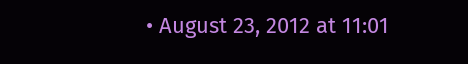• August 23, 2012 at 11:01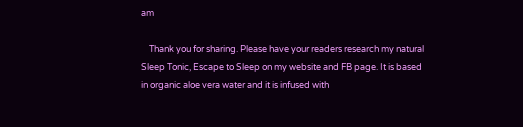am

    Thank you for sharing. Please have your readers research my natural Sleep Tonic, Escape to Sleep on my website and FB page. It is based in organic aloe vera water and it is infused with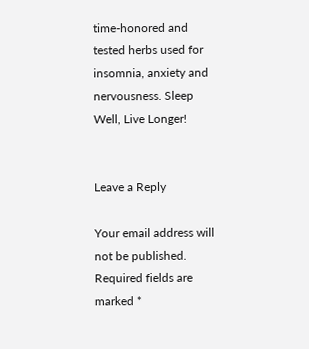time-honored and tested herbs used for insomnia, anxiety and nervousness. Sleep Well, Live Longer!


Leave a Reply

Your email address will not be published. Required fields are marked *